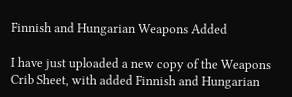Finnish and Hungarian Weapons Added

I have just uploaded a new copy of the Weapons Crib Sheet, with added Finnish and Hungarian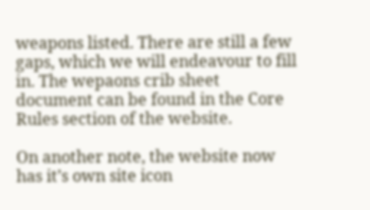weapons listed. There are still a few gaps, which we will endeavour to fill in. The wepaons crib sheet document can be found in the Core Rules section of the website.

On another note, the website now has it’s own site icon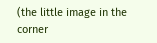(the little image in the corner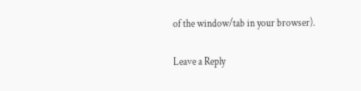of the window/tab in your browser).

Leave a Reply